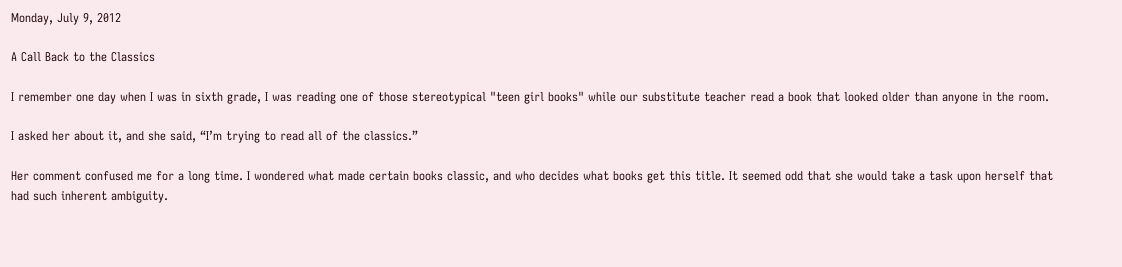Monday, July 9, 2012

A Call Back to the Classics

I remember one day when I was in sixth grade, I was reading one of those stereotypical "teen girl books" while our substitute teacher read a book that looked older than anyone in the room.

I asked her about it, and she said, “I’m trying to read all of the classics.”

Her comment confused me for a long time. I wondered what made certain books classic, and who decides what books get this title. It seemed odd that she would take a task upon herself that had such inherent ambiguity.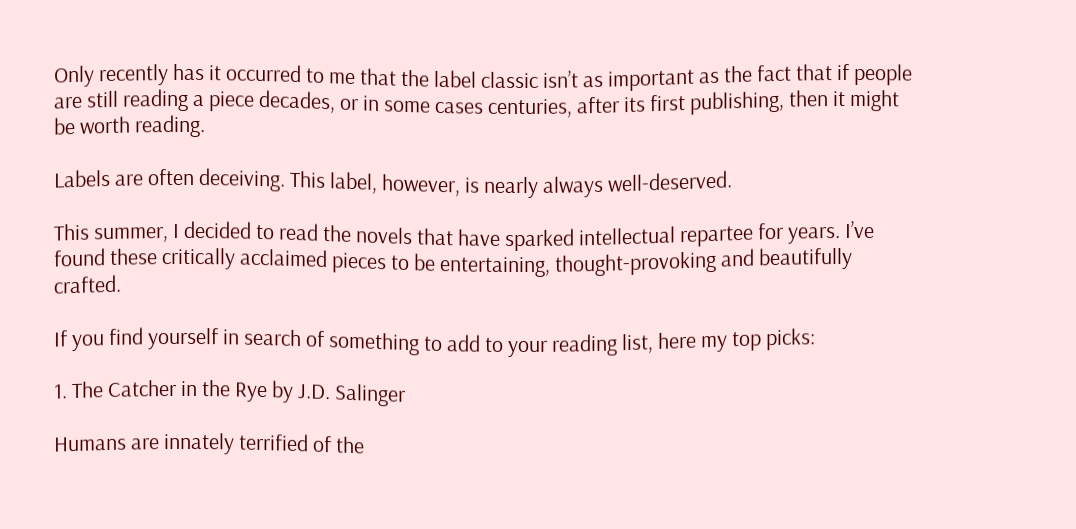Only recently has it occurred to me that the label classic isn’t as important as the fact that if people are still reading a piece decades, or in some cases centuries, after its first publishing, then it might be worth reading.

Labels are often deceiving. This label, however, is nearly always well-deserved.

This summer, I decided to read the novels that have sparked intellectual repartee for years. I’ve found these critically acclaimed pieces to be entertaining, thought-provoking and beautifully crafted.

If you find yourself in search of something to add to your reading list, here my top picks:

1. The Catcher in the Rye by J.D. Salinger

Humans are innately terrified of the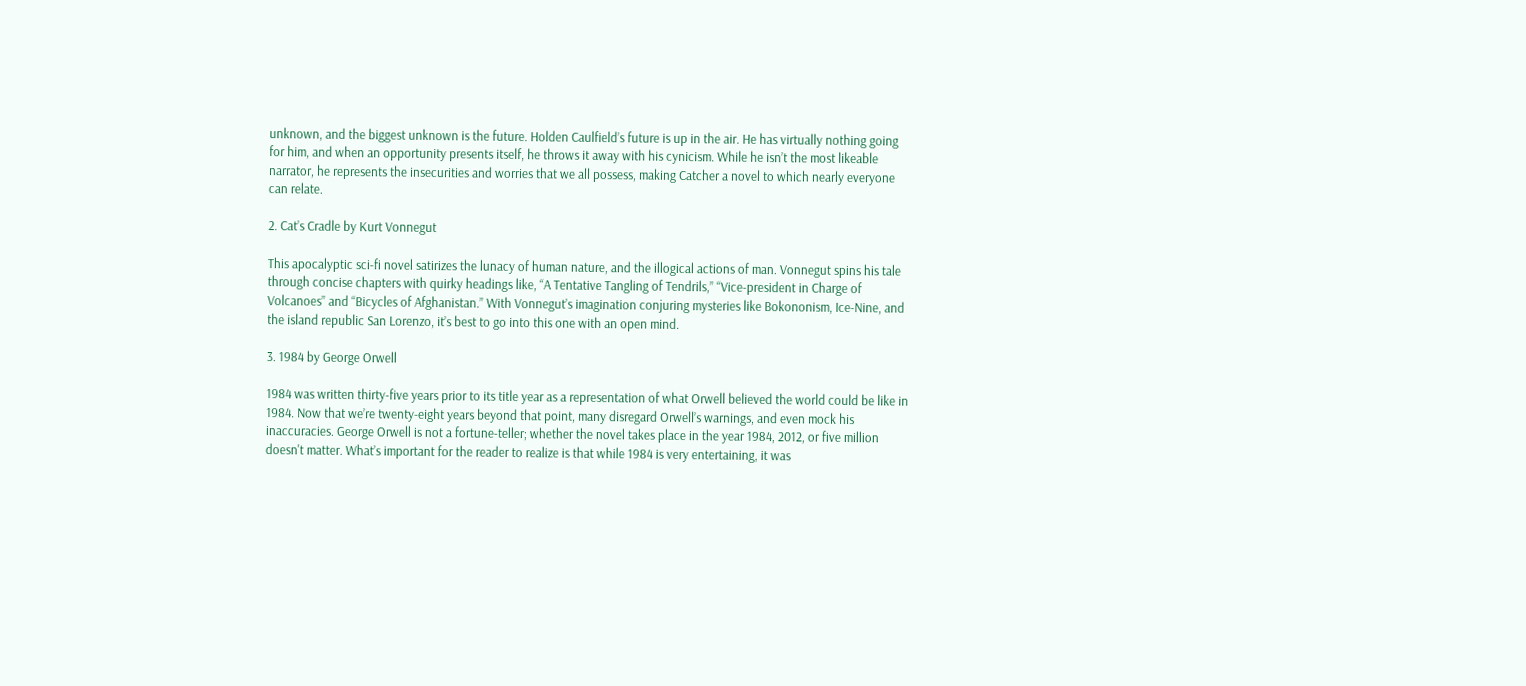unknown, and the biggest unknown is the future. Holden Caulfield’s future is up in the air. He has virtually nothing going for him, and when an opportunity presents itself, he throws it away with his cynicism. While he isn’t the most likeable narrator, he represents the insecurities and worries that we all possess, making Catcher a novel to which nearly everyone can relate.

2. Cat’s Cradle by Kurt Vonnegut

This apocalyptic sci-fi novel satirizes the lunacy of human nature, and the illogical actions of man. Vonnegut spins his tale through concise chapters with quirky headings like, “A Tentative Tangling of Tendrils,” “Vice-president in Charge of Volcanoes” and “Bicycles of Afghanistan.” With Vonnegut’s imagination conjuring mysteries like Bokononism, Ice-Nine, and the island republic San Lorenzo, it’s best to go into this one with an open mind.

3. 1984 by George Orwell

1984 was written thirty-five years prior to its title year as a representation of what Orwell believed the world could be like in 1984. Now that we’re twenty-eight years beyond that point, many disregard Orwell’s warnings, and even mock his inaccuracies. George Orwell is not a fortune-teller; whether the novel takes place in the year 1984, 2012, or five million doesn't matter. What’s important for the reader to realize is that while 1984 is very entertaining, it was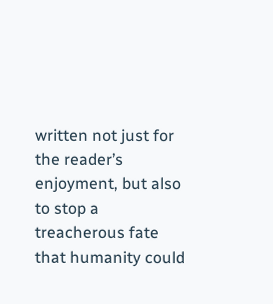written not just for the reader’s enjoyment, but also to stop a treacherous fate that humanity could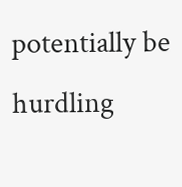potentially be hurdling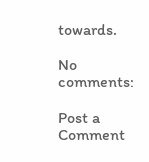towards.

No comments:

Post a Comment